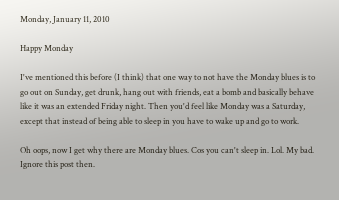Monday, January 11, 2010

Happy Monday

I've mentioned this before (I think) that one way to not have the Monday blues is to go out on Sunday, get drunk, hang out with friends, eat a bomb and basically behave like it was an extended Friday night. Then you'd feel like Monday was a Saturday, except that instead of being able to sleep in you have to wake up and go to work.

Oh oops, now I get why there are Monday blues. Cos you can't sleep in. Lol. My bad. Ignore this post then.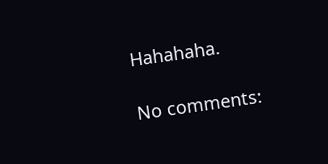Hahahaha.

No comments: